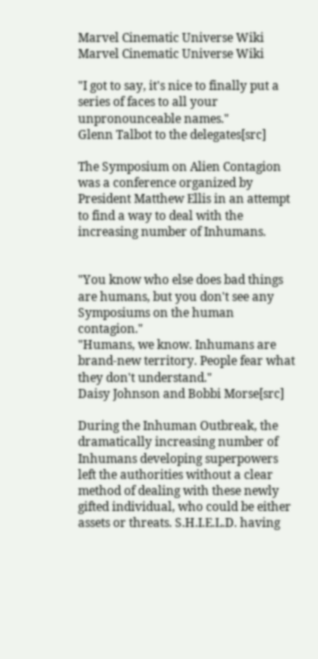Marvel Cinematic Universe Wiki
Marvel Cinematic Universe Wiki

"I got to say, it's nice to finally put a series of faces to all your unpronounceable names."
Glenn Talbot to the delegates[src]

The Symposium on Alien Contagion was a conference organized by President Matthew Ellis in an attempt to find a way to deal with the increasing number of Inhumans.


"You know who else does bad things are humans, but you don't see any Symposiums on the human contagion."
"Humans, we know. Inhumans are brand-new territory. People fear what they don't understand."
Daisy Johnson and Bobbi Morse[src]

During the Inhuman Outbreak, the dramatically increasing number of Inhumans developing superpowers left the authorities without a clear method of dealing with these newly gifted individual, who could be either assets or threats. S.H.I.E.L.D. having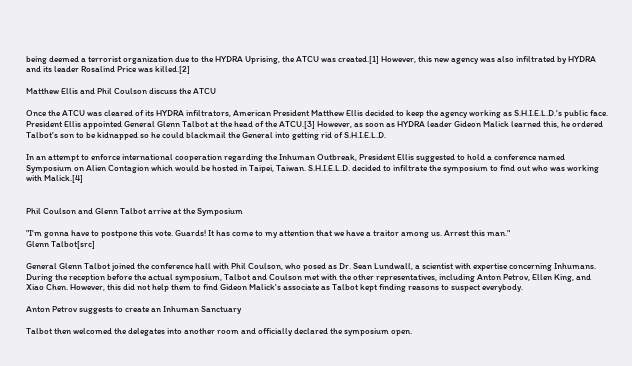being deemed a terrorist organization due to the HYDRA Uprising, the ATCU was created.[1] However, this new agency was also infiltrated by HYDRA and its leader Rosalind Price was killed.[2]

Matthew Ellis and Phil Coulson discuss the ATCU

Once the ATCU was cleared of its HYDRA infiltrators, American President Matthew Ellis decided to keep the agency working as S.H.I.E.L.D.'s public face. President Ellis appointed General Glenn Talbot at the head of the ATCU.[3] However, as soon as HYDRA leader Gideon Malick learned this, he ordered Talbot's son to be kidnapped so he could blackmail the General into getting rid of S.H.I.E.L.D.

In an attempt to enforce international cooperation regarding the Inhuman Outbreak, President Ellis suggested to hold a conference named Symposium on Alien Contagion which would be hosted in Taipei, Taiwan. S.H.I.E.L.D. decided to infiltrate the symposium to find out who was working with Malick.[4]


Phil Coulson and Glenn Talbot arrive at the Symposium

"I'm gonna have to postpone this vote. Guards! It has come to my attention that we have a traitor among us. Arrest this man."
Glenn Talbot[src]

General Glenn Talbot joined the conference hall with Phil Coulson, who posed as Dr. Sean Lundwall, a scientist with expertise concerning Inhumans. During the reception before the actual symposium, Talbot and Coulson met with the other representatives, including Anton Petrov, Ellen King, and Xiao Chen. However, this did not help them to find Gideon Malick's associate as Talbot kept finding reasons to suspect everybody.

Anton Petrov suggests to create an Inhuman Sanctuary

Talbot then welcomed the delegates into another room and officially declared the symposium open.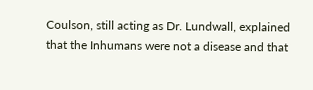Coulson, still acting as Dr. Lundwall, explained that the Inhumans were not a disease and that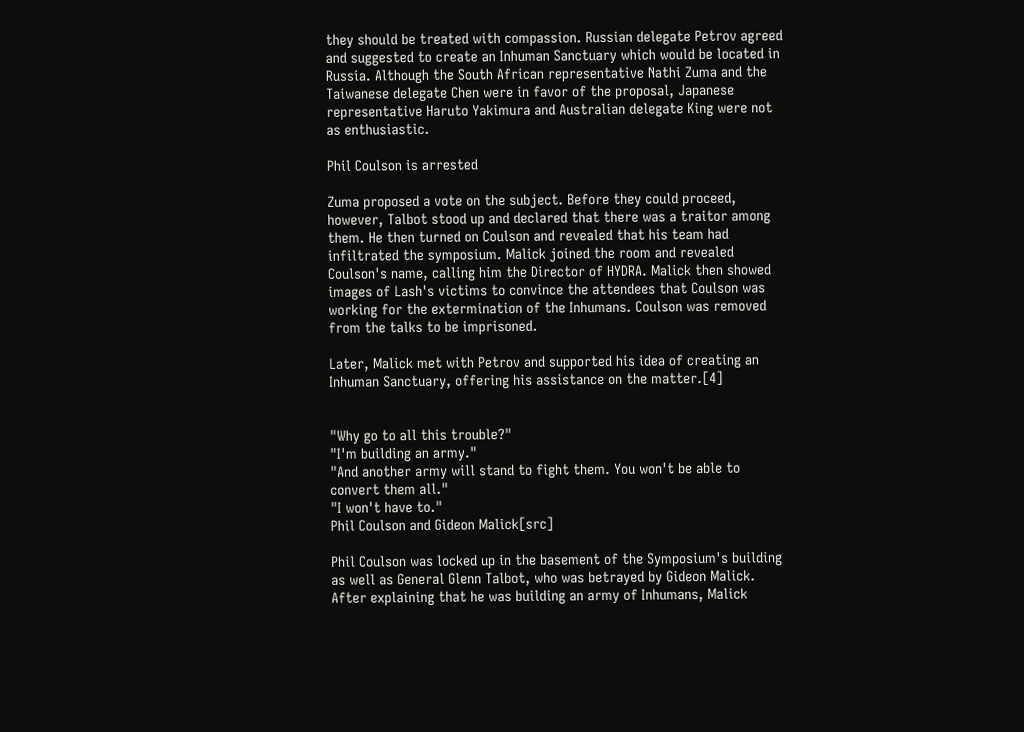they should be treated with compassion. Russian delegate Petrov agreed and suggested to create an Inhuman Sanctuary which would be located in Russia. Although the South African representative Nathi Zuma and the Taiwanese delegate Chen were in favor of the proposal, Japanese representative Haruto Yakimura and Australian delegate King were not as enthusiastic.

Phil Coulson is arrested

Zuma proposed a vote on the subject. Before they could proceed, however, Talbot stood up and declared that there was a traitor among them. He then turned on Coulson and revealed that his team had infiltrated the symposium. Malick joined the room and revealed Coulson's name, calling him the Director of HYDRA. Malick then showed images of Lash's victims to convince the attendees that Coulson was working for the extermination of the Inhumans. Coulson was removed from the talks to be imprisoned.

Later, Malick met with Petrov and supported his idea of creating an Inhuman Sanctuary, offering his assistance on the matter.[4]


"Why go to all this trouble?"
"I'm building an army."
"And another army will stand to fight them. You won't be able to convert them all."
"I won't have to."
Phil Coulson and Gideon Malick[src]

Phil Coulson was locked up in the basement of the Symposium's building as well as General Glenn Talbot, who was betrayed by Gideon Malick. After explaining that he was building an army of Inhumans, Malick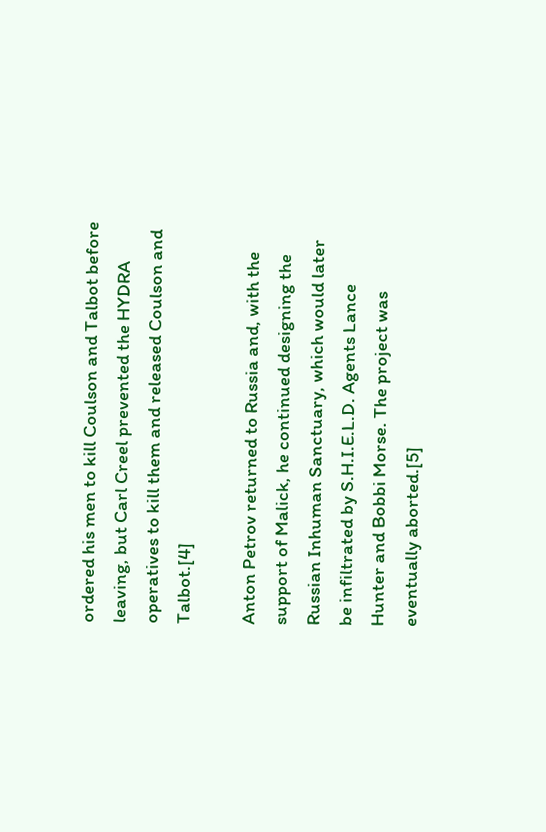ordered his men to kill Coulson and Talbot before leaving, but Carl Creel prevented the HYDRA operatives to kill them and released Coulson and Talbot.[4]

Anton Petrov returned to Russia and, with the support of Malick, he continued designing the Russian Inhuman Sanctuary, which would later be infiltrated by S.H.I.E.L.D. Agents Lance Hunter and Bobbi Morse. The project was eventually aborted.[5]